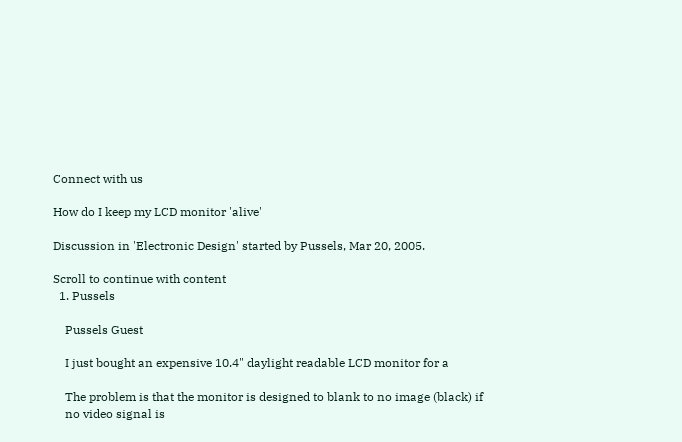Connect with us

How do I keep my LCD monitor 'alive'

Discussion in 'Electronic Design' started by Pussels, Mar 20, 2005.

Scroll to continue with content
  1. Pussels

    Pussels Guest

    I just bought an expensive 10.4" daylight readable LCD monitor for a

    The problem is that the monitor is designed to blank to no image (black) if
    no video signal is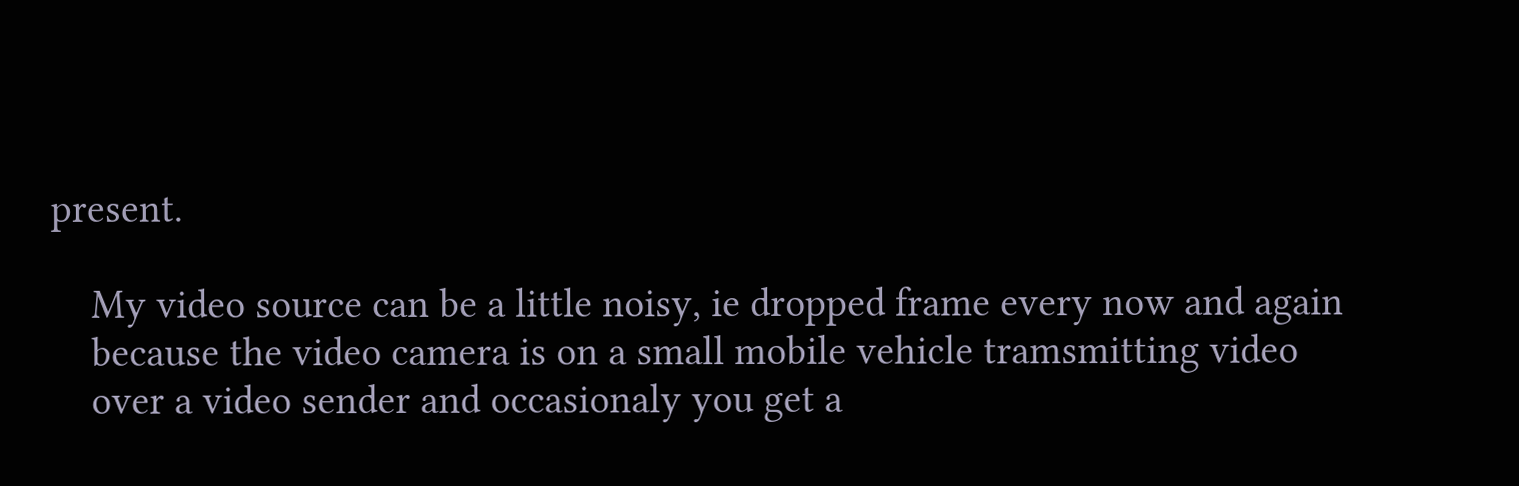present.

    My video source can be a little noisy, ie dropped frame every now and again
    because the video camera is on a small mobile vehicle tramsmitting video
    over a video sender and occasionaly you get a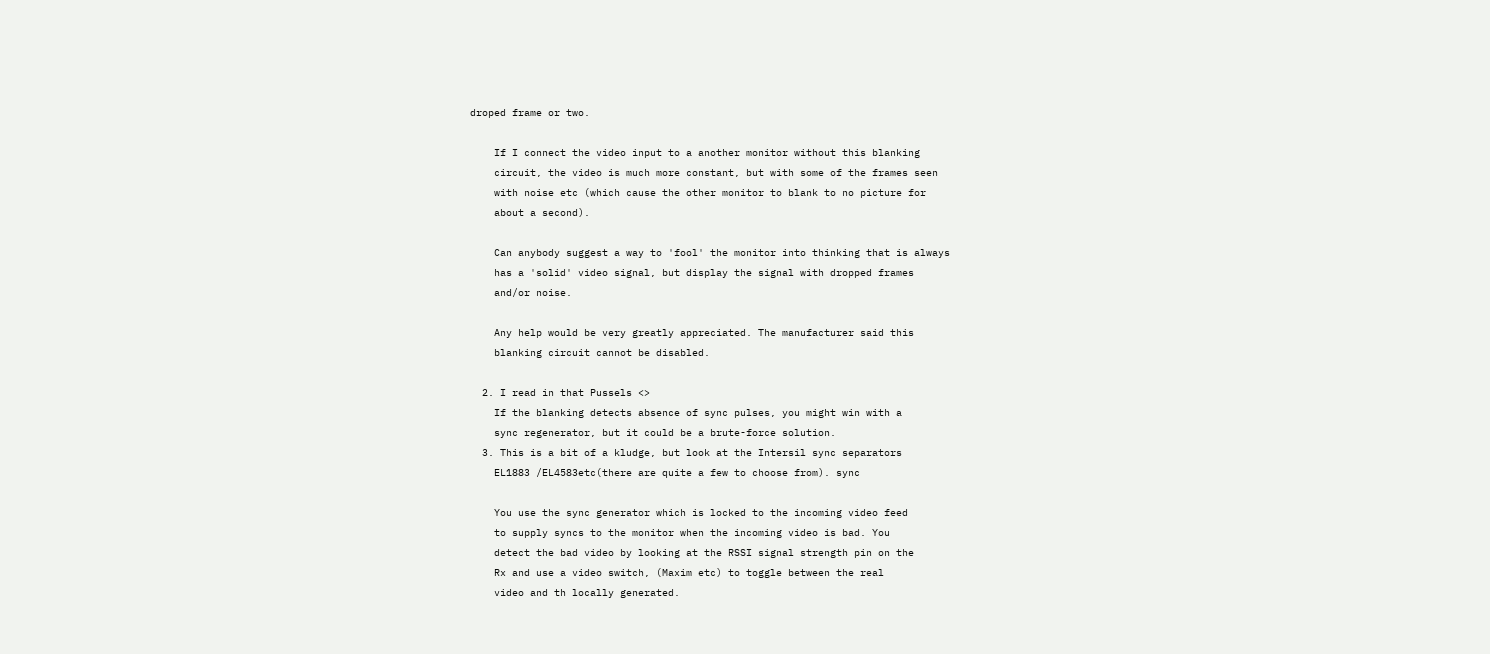droped frame or two.

    If I connect the video input to a another monitor without this blanking
    circuit, the video is much more constant, but with some of the frames seen
    with noise etc (which cause the other monitor to blank to no picture for
    about a second).

    Can anybody suggest a way to 'fool' the monitor into thinking that is always
    has a 'solid' video signal, but display the signal with dropped frames
    and/or noise.

    Any help would be very greatly appreciated. The manufacturer said this
    blanking circuit cannot be disabled.

  2. I read in that Pussels <>
    If the blanking detects absence of sync pulses, you might win with a
    sync regenerator, but it could be a brute-force solution.
  3. This is a bit of a kludge, but look at the Intersil sync separators
    EL1883 /EL4583etc(there are quite a few to choose from). sync

    You use the sync generator which is locked to the incoming video feed
    to supply syncs to the monitor when the incoming video is bad. You
    detect the bad video by looking at the RSSI signal strength pin on the
    Rx and use a video switch, (Maxim etc) to toggle between the real
    video and th locally generated.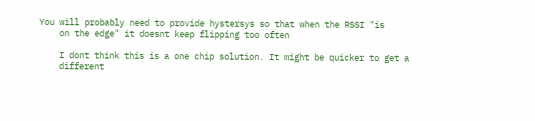You will probably need to provide hystersys so that when the RSSI "is
    on the edge" it doesnt keep flipping too often

    I dont think this is a one chip solution. It might be quicker to get a
    different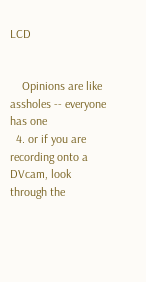LCD


    Opinions are like assholes -- everyone has one
  4. or if you are recording onto a DVcam, look through the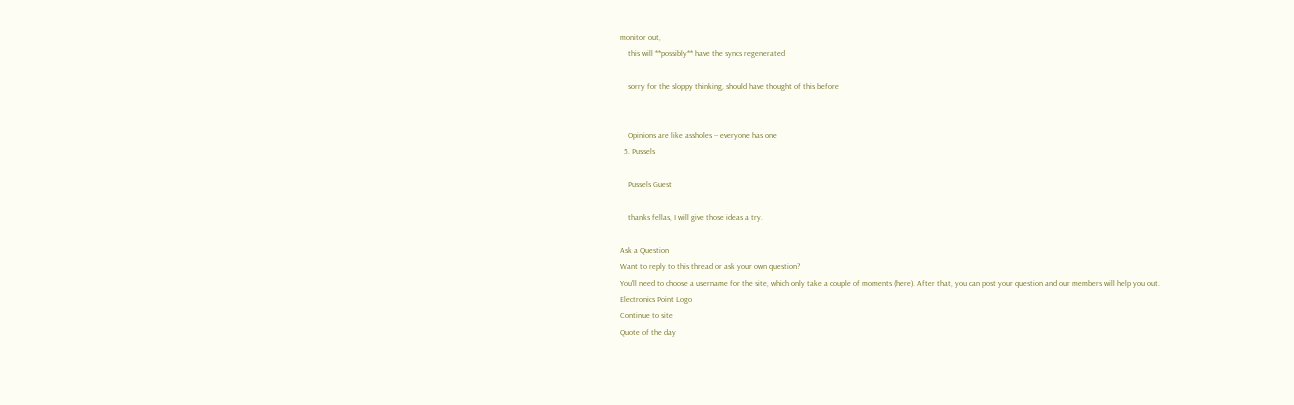monitor out,
    this will **possibly** have the syncs regenerated

    sorry for the sloppy thinking, should have thought of this before


    Opinions are like assholes -- everyone has one
  5. Pussels

    Pussels Guest

    thanks fellas, I will give those ideas a try.

Ask a Question
Want to reply to this thread or ask your own question?
You'll need to choose a username for the site, which only take a couple of moments (here). After that, you can post your question and our members will help you out.
Electronics Point Logo
Continue to site
Quote of the day